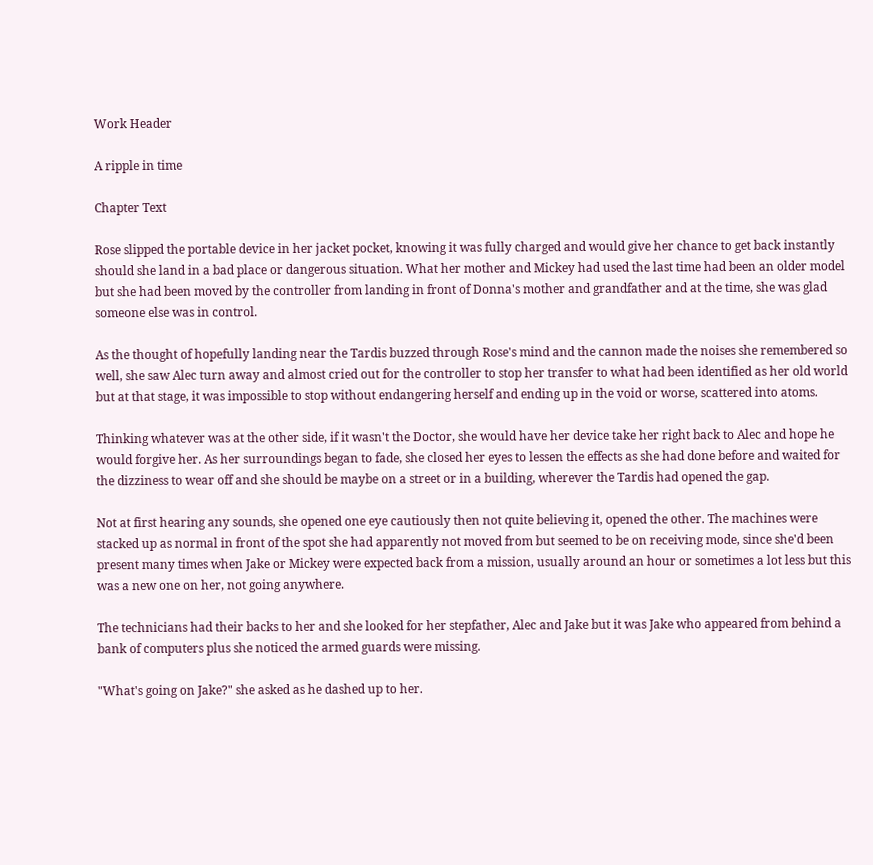Work Header

A ripple in time

Chapter Text

Rose slipped the portable device in her jacket pocket, knowing it was fully charged and would give her chance to get back instantly should she land in a bad place or dangerous situation. What her mother and Mickey had used the last time had been an older model but she had been moved by the controller from landing in front of Donna's mother and grandfather and at the time, she was glad someone else was in control.

As the thought of hopefully landing near the Tardis buzzed through Rose's mind and the cannon made the noises she remembered so well, she saw Alec turn away and almost cried out for the controller to stop her transfer to what had been identified as her old world but at that stage, it was impossible to stop without endangering herself and ending up in the void or worse, scattered into atoms.

Thinking whatever was at the other side, if it wasn't the Doctor, she would have her device take her right back to Alec and hope he would forgive her. As her surroundings began to fade, she closed her eyes to lessen the effects as she had done before and waited for the dizziness to wear off and she should be maybe on a street or in a building, wherever the Tardis had opened the gap.

Not at first hearing any sounds, she opened one eye cautiously then not quite believing it, opened the other. The machines were stacked up as normal in front of the spot she had apparently not moved from but seemed to be on receiving mode, since she'd been present many times when Jake or Mickey were expected back from a mission, usually around an hour or sometimes a lot less but this was a new one on her, not going anywhere.

The technicians had their backs to her and she looked for her stepfather, Alec and Jake but it was Jake who appeared from behind a bank of computers plus she noticed the armed guards were missing.

"What's going on Jake?" she asked as he dashed up to her.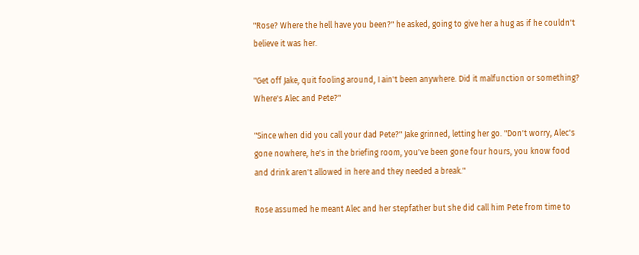"Rose? Where the hell have you been?" he asked, going to give her a hug as if he couldn't believe it was her.

"Get off Jake, quit fooling around, I ain't been anywhere. Did it malfunction or something? Where's Alec and Pete?"

"Since when did you call your dad Pete?" Jake grinned, letting her go. "Don't worry, Alec's gone nowhere, he's in the briefing room, you've been gone four hours, you know food and drink aren't allowed in here and they needed a break."

Rose assumed he meant Alec and her stepfather but she did call him Pete from time to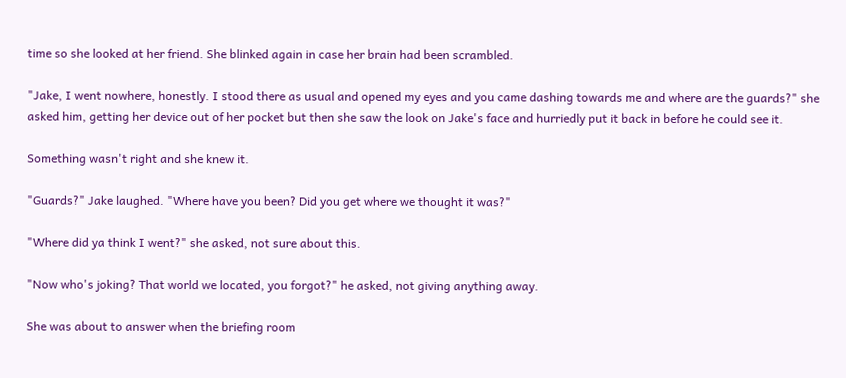time so she looked at her friend. She blinked again in case her brain had been scrambled.

"Jake, I went nowhere, honestly. I stood there as usual and opened my eyes and you came dashing towards me and where are the guards?" she asked him, getting her device out of her pocket but then she saw the look on Jake's face and hurriedly put it back in before he could see it.

Something wasn't right and she knew it.

"Guards?" Jake laughed. "Where have you been? Did you get where we thought it was?"

"Where did ya think I went?" she asked, not sure about this.

"Now who's joking? That world we located, you forgot?" he asked, not giving anything away.

She was about to answer when the briefing room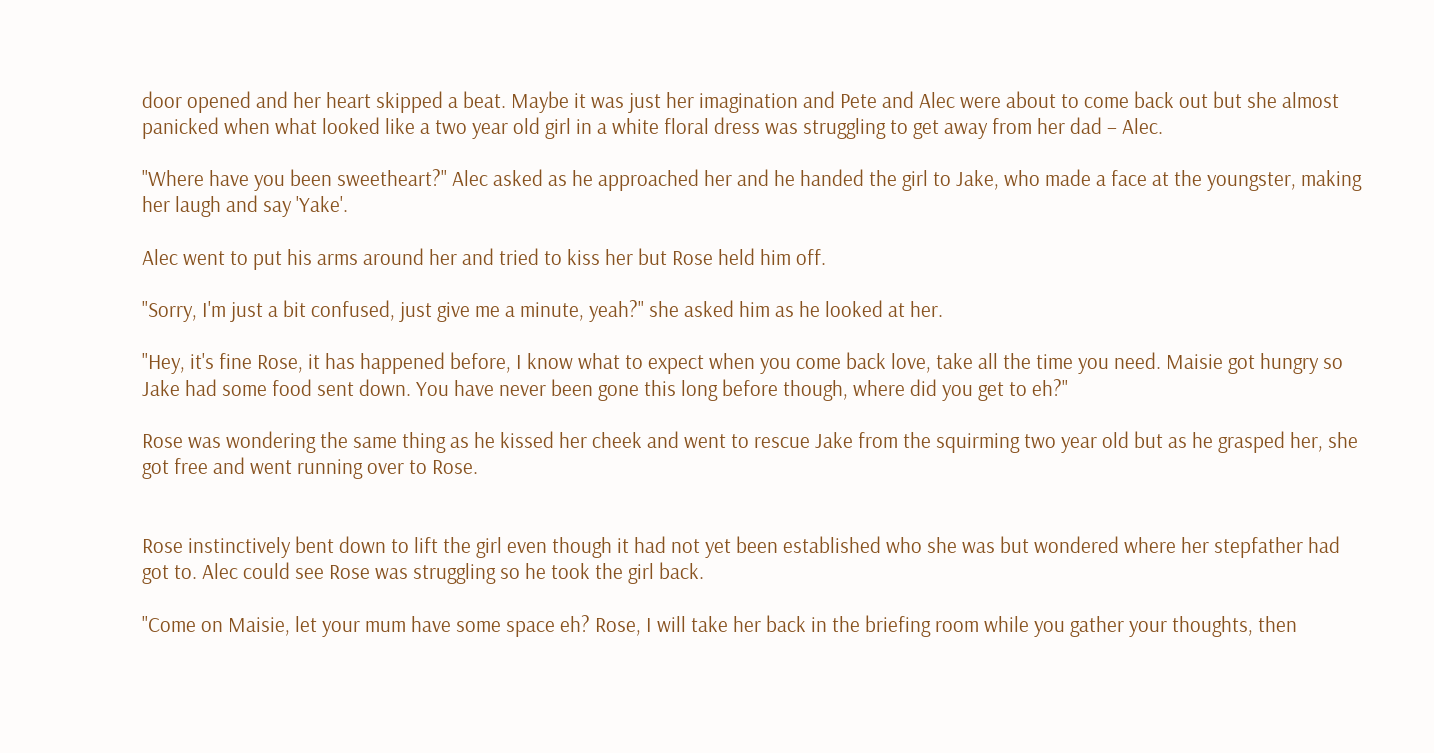door opened and her heart skipped a beat. Maybe it was just her imagination and Pete and Alec were about to come back out but she almost panicked when what looked like a two year old girl in a white floral dress was struggling to get away from her dad – Alec.

"Where have you been sweetheart?" Alec asked as he approached her and he handed the girl to Jake, who made a face at the youngster, making her laugh and say 'Yake'.

Alec went to put his arms around her and tried to kiss her but Rose held him off.

"Sorry, I'm just a bit confused, just give me a minute, yeah?" she asked him as he looked at her.

"Hey, it's fine Rose, it has happened before, I know what to expect when you come back love, take all the time you need. Maisie got hungry so Jake had some food sent down. You have never been gone this long before though, where did you get to eh?"

Rose was wondering the same thing as he kissed her cheek and went to rescue Jake from the squirming two year old but as he grasped her, she got free and went running over to Rose.


Rose instinctively bent down to lift the girl even though it had not yet been established who she was but wondered where her stepfather had got to. Alec could see Rose was struggling so he took the girl back.

"Come on Maisie, let your mum have some space eh? Rose, I will take her back in the briefing room while you gather your thoughts, then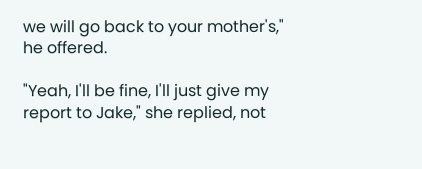we will go back to your mother's," he offered.

"Yeah, I'll be fine, I'll just give my report to Jake," she replied, not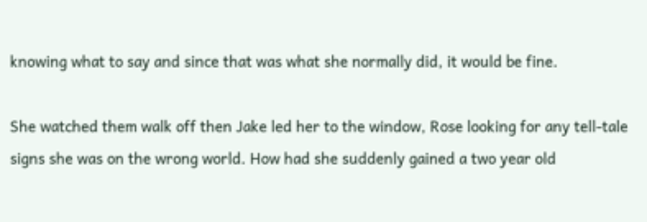knowing what to say and since that was what she normally did, it would be fine.

She watched them walk off then Jake led her to the window, Rose looking for any tell-tale signs she was on the wrong world. How had she suddenly gained a two year old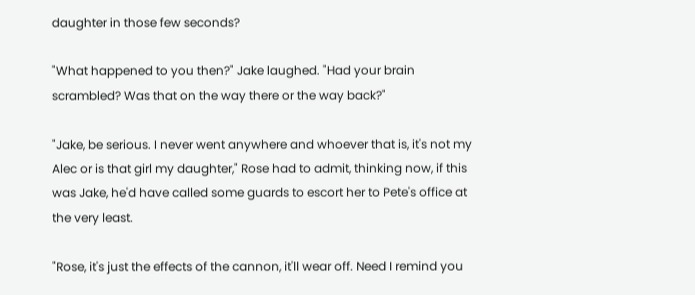daughter in those few seconds?

"What happened to you then?" Jake laughed. "Had your brain scrambled? Was that on the way there or the way back?"

"Jake, be serious. I never went anywhere and whoever that is, it's not my Alec or is that girl my daughter," Rose had to admit, thinking now, if this was Jake, he'd have called some guards to escort her to Pete's office at the very least.

"Rose, it's just the effects of the cannon, it'll wear off. Need I remind you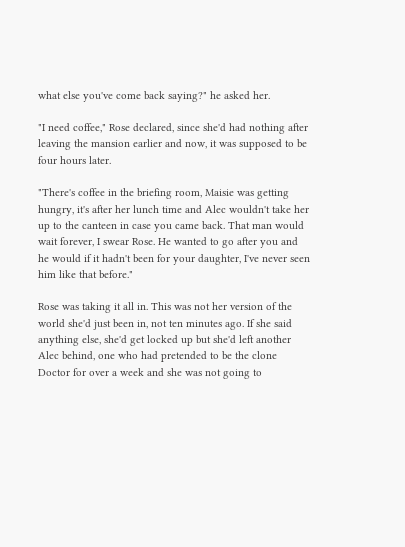what else you've come back saying?" he asked her.

"I need coffee," Rose declared, since she'd had nothing after leaving the mansion earlier and now, it was supposed to be four hours later.

"There's coffee in the briefing room, Maisie was getting hungry, it's after her lunch time and Alec wouldn't take her up to the canteen in case you came back. That man would wait forever, I swear Rose. He wanted to go after you and he would if it hadn't been for your daughter, I've never seen him like that before."

Rose was taking it all in. This was not her version of the world she'd just been in, not ten minutes ago. If she said anything else, she'd get locked up but she'd left another Alec behind, one who had pretended to be the clone Doctor for over a week and she was not going to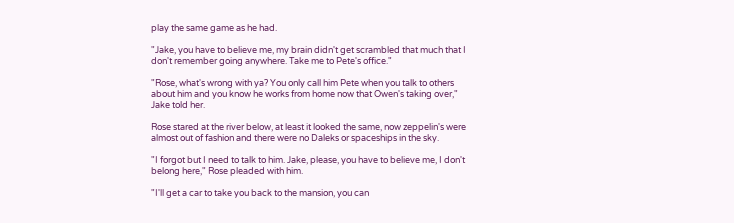play the same game as he had.

"Jake, you have to believe me, my brain didn't get scrambled that much that I don't remember going anywhere. Take me to Pete's office."

"Rose, what's wrong with ya? You only call him Pete when you talk to others about him and you know he works from home now that Owen's taking over," Jake told her.

Rose stared at the river below, at least it looked the same, now zeppelin's were almost out of fashion and there were no Daleks or spaceships in the sky.

"I forgot but I need to talk to him. Jake, please, you have to believe me, I don't belong here," Rose pleaded with him.

"I'll get a car to take you back to the mansion, you can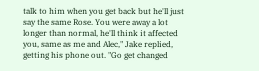talk to him when you get back but he'll just say the same Rose. You were away a lot longer than normal, he'll think it affected you, same as me and Alec," Jake replied, getting his phone out. "Go get changed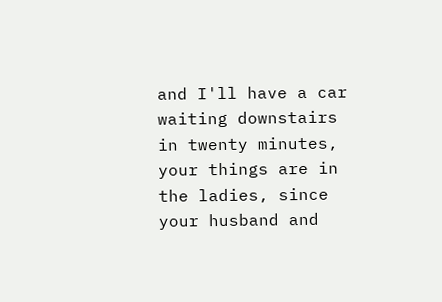and I'll have a car waiting downstairs in twenty minutes, your things are in the ladies, since your husband and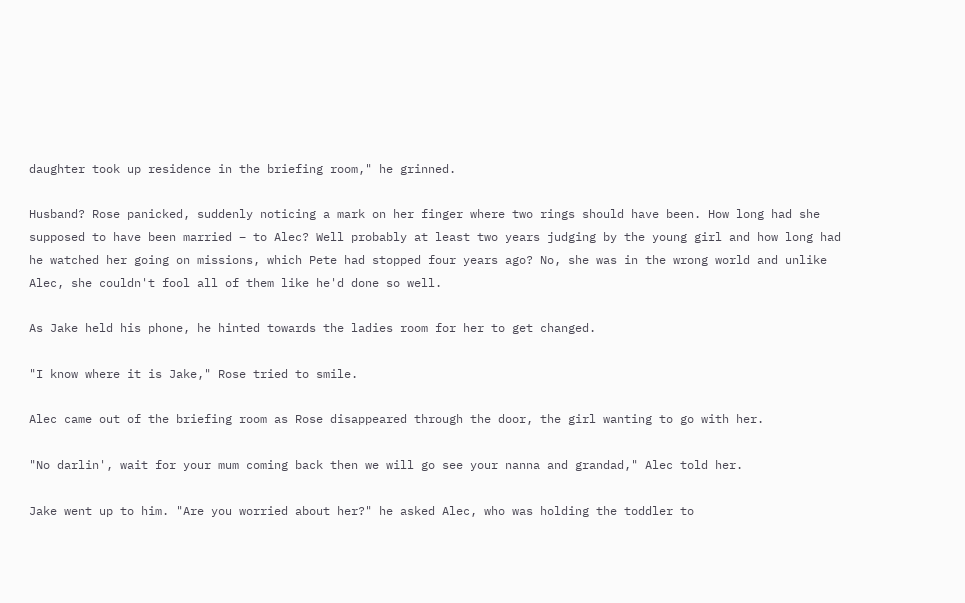daughter took up residence in the briefing room," he grinned.

Husband? Rose panicked, suddenly noticing a mark on her finger where two rings should have been. How long had she supposed to have been married – to Alec? Well probably at least two years judging by the young girl and how long had he watched her going on missions, which Pete had stopped four years ago? No, she was in the wrong world and unlike Alec, she couldn't fool all of them like he'd done so well.

As Jake held his phone, he hinted towards the ladies room for her to get changed.

"I know where it is Jake," Rose tried to smile.

Alec came out of the briefing room as Rose disappeared through the door, the girl wanting to go with her.

"No darlin', wait for your mum coming back then we will go see your nanna and grandad," Alec told her.

Jake went up to him. "Are you worried about her?" he asked Alec, who was holding the toddler to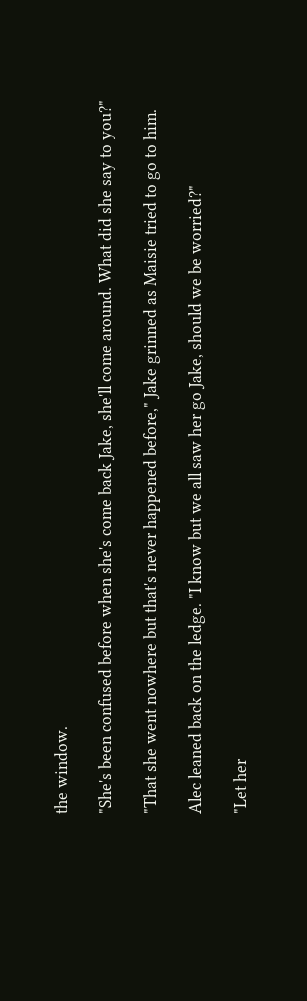the window.

"She's been confused before when she's come back Jake, she'll come around. What did she say to you?"

"That she went nowhere but that's never happened before," Jake grinned as Maisie tried to go to him.

Alec leaned back on the ledge. "I know but we all saw her go Jake, should we be worried?"

"Let her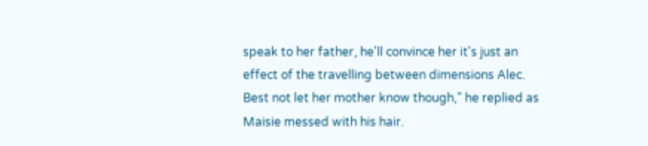speak to her father, he'll convince her it's just an effect of the travelling between dimensions Alec. Best not let her mother know though," he replied as Maisie messed with his hair.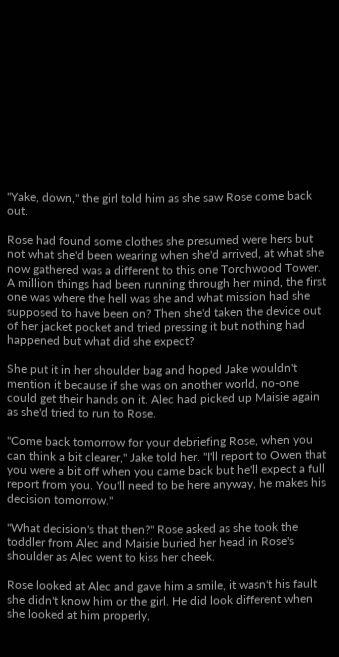"Yake, down," the girl told him as she saw Rose come back out.

Rose had found some clothes she presumed were hers but not what she'd been wearing when she'd arrived, at what she now gathered was a different to this one Torchwood Tower. A million things had been running through her mind, the first one was where the hell was she and what mission had she supposed to have been on? Then she'd taken the device out of her jacket pocket and tried pressing it but nothing had happened but what did she expect?

She put it in her shoulder bag and hoped Jake wouldn't mention it because if she was on another world, no-one could get their hands on it. Alec had picked up Maisie again as she'd tried to run to Rose.

"Come back tomorrow for your debriefing Rose, when you can think a bit clearer," Jake told her. "I'll report to Owen that you were a bit off when you came back but he'll expect a full report from you. You'll need to be here anyway, he makes his decision tomorrow."

"What decision's that then?" Rose asked as she took the toddler from Alec and Maisie buried her head in Rose's shoulder as Alec went to kiss her cheek.

Rose looked at Alec and gave him a smile, it wasn't his fault she didn't know him or the girl. He did look different when she looked at him properly,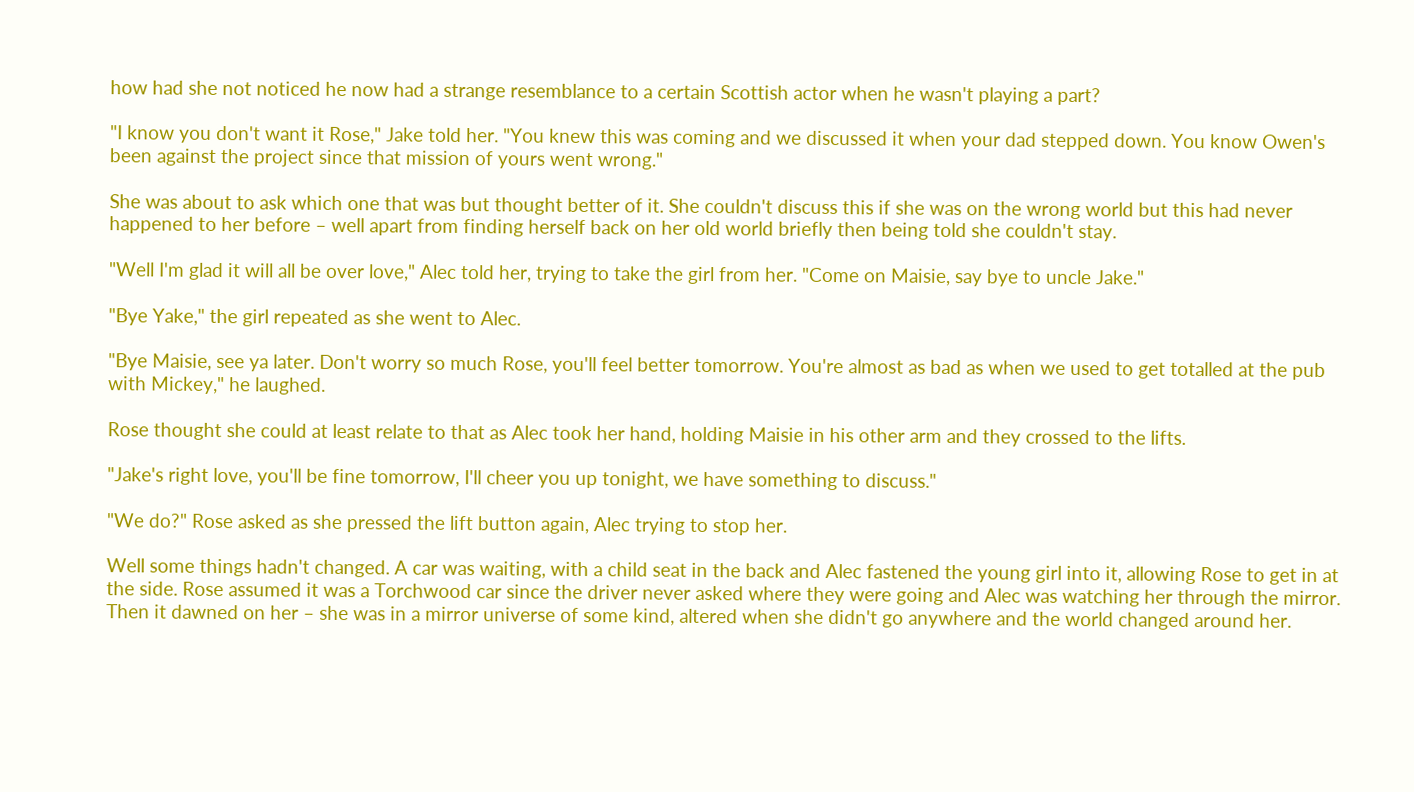how had she not noticed he now had a strange resemblance to a certain Scottish actor when he wasn't playing a part?

"I know you don't want it Rose," Jake told her. "You knew this was coming and we discussed it when your dad stepped down. You know Owen's been against the project since that mission of yours went wrong."

She was about to ask which one that was but thought better of it. She couldn't discuss this if she was on the wrong world but this had never happened to her before – well apart from finding herself back on her old world briefly then being told she couldn't stay.

"Well I'm glad it will all be over love," Alec told her, trying to take the girl from her. "Come on Maisie, say bye to uncle Jake."

"Bye Yake," the girl repeated as she went to Alec.

"Bye Maisie, see ya later. Don't worry so much Rose, you'll feel better tomorrow. You're almost as bad as when we used to get totalled at the pub with Mickey," he laughed.

Rose thought she could at least relate to that as Alec took her hand, holding Maisie in his other arm and they crossed to the lifts.

"Jake's right love, you'll be fine tomorrow, I'll cheer you up tonight, we have something to discuss."

"We do?" Rose asked as she pressed the lift button again, Alec trying to stop her.

Well some things hadn't changed. A car was waiting, with a child seat in the back and Alec fastened the young girl into it, allowing Rose to get in at the side. Rose assumed it was a Torchwood car since the driver never asked where they were going and Alec was watching her through the mirror. Then it dawned on her – she was in a mirror universe of some kind, altered when she didn't go anywhere and the world changed around her.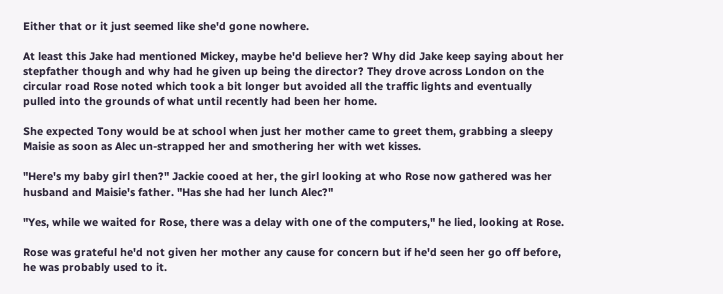Either that or it just seemed like she'd gone nowhere.

At least this Jake had mentioned Mickey, maybe he'd believe her? Why did Jake keep saying about her stepfather though and why had he given up being the director? They drove across London on the circular road Rose noted which took a bit longer but avoided all the traffic lights and eventually pulled into the grounds of what until recently had been her home.

She expected Tony would be at school when just her mother came to greet them, grabbing a sleepy Maisie as soon as Alec un-strapped her and smothering her with wet kisses.

"Here's my baby girl then?" Jackie cooed at her, the girl looking at who Rose now gathered was her husband and Maisie's father. "Has she had her lunch Alec?"

"Yes, while we waited for Rose, there was a delay with one of the computers," he lied, looking at Rose.

Rose was grateful he'd not given her mother any cause for concern but if he'd seen her go off before, he was probably used to it.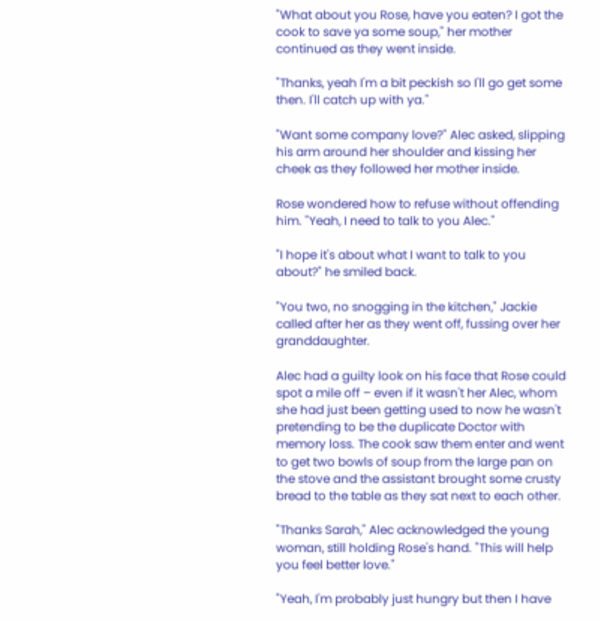"What about you Rose, have you eaten? I got the cook to save ya some soup," her mother continued as they went inside.

"Thanks, yeah I'm a bit peckish so I'll go get some then. I'll catch up with ya."

"Want some company love?" Alec asked, slipping his arm around her shoulder and kissing her cheek as they followed her mother inside.

Rose wondered how to refuse without offending him. "Yeah, I need to talk to you Alec."

"I hope it's about what I want to talk to you about?" he smiled back.

"You two, no snogging in the kitchen," Jackie called after her as they went off, fussing over her granddaughter.

Alec had a guilty look on his face that Rose could spot a mile off – even if it wasn't her Alec, whom she had just been getting used to now he wasn't pretending to be the duplicate Doctor with memory loss. The cook saw them enter and went to get two bowls of soup from the large pan on the stove and the assistant brought some crusty bread to the table as they sat next to each other.

"Thanks Sarah," Alec acknowledged the young woman, still holding Rose's hand. "This will help you feel better love."

"Yeah, I'm probably just hungry but then I have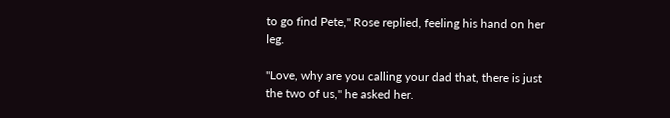to go find Pete," Rose replied, feeling his hand on her leg.

"Love, why are you calling your dad that, there is just the two of us," he asked her.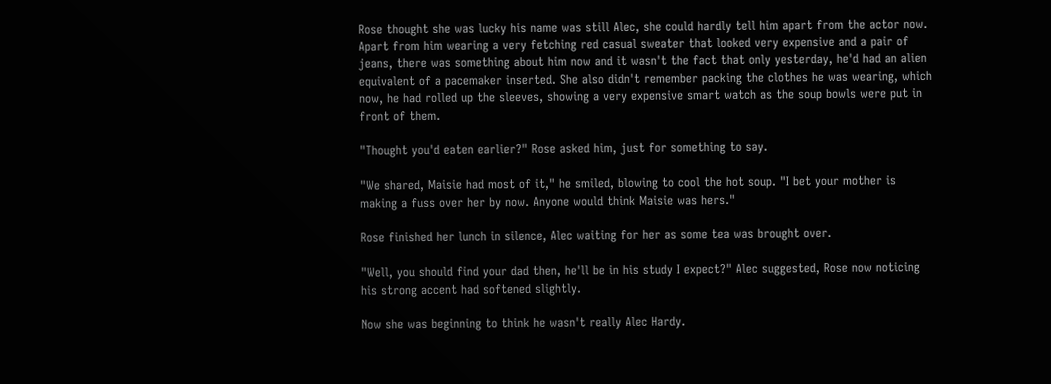Rose thought she was lucky his name was still Alec, she could hardly tell him apart from the actor now. Apart from him wearing a very fetching red casual sweater that looked very expensive and a pair of jeans, there was something about him now and it wasn't the fact that only yesterday, he'd had an alien equivalent of a pacemaker inserted. She also didn't remember packing the clothes he was wearing, which now, he had rolled up the sleeves, showing a very expensive smart watch as the soup bowls were put in front of them.

"Thought you'd eaten earlier?" Rose asked him, just for something to say.

"We shared, Maisie had most of it," he smiled, blowing to cool the hot soup. "I bet your mother is making a fuss over her by now. Anyone would think Maisie was hers."

Rose finished her lunch in silence, Alec waiting for her as some tea was brought over.

"Well, you should find your dad then, he'll be in his study I expect?" Alec suggested, Rose now noticing his strong accent had softened slightly.

Now she was beginning to think he wasn't really Alec Hardy.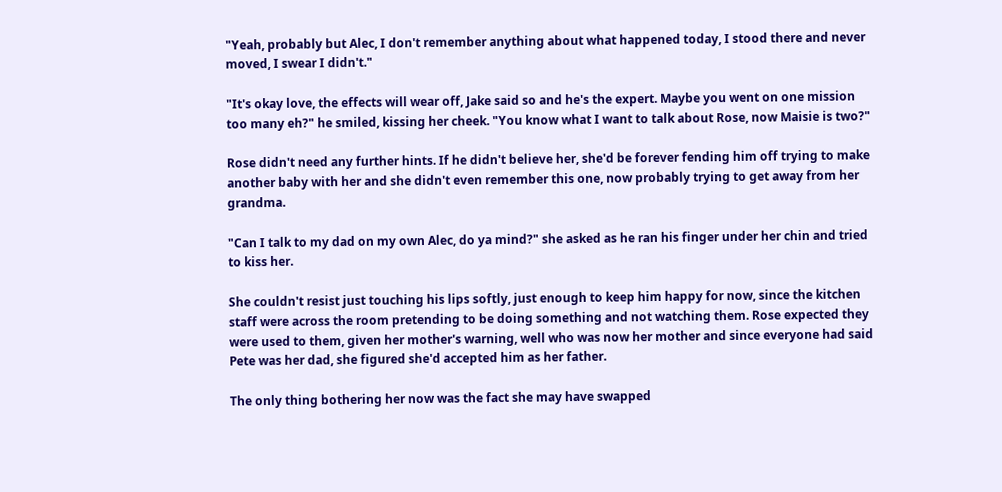"Yeah, probably but Alec, I don't remember anything about what happened today, I stood there and never moved, I swear I didn't."

"It's okay love, the effects will wear off, Jake said so and he's the expert. Maybe you went on one mission too many eh?" he smiled, kissing her cheek. "You know what I want to talk about Rose, now Maisie is two?"

Rose didn't need any further hints. If he didn't believe her, she'd be forever fending him off trying to make another baby with her and she didn't even remember this one, now probably trying to get away from her grandma.

"Can I talk to my dad on my own Alec, do ya mind?" she asked as he ran his finger under her chin and tried to kiss her.

She couldn't resist just touching his lips softly, just enough to keep him happy for now, since the kitchen staff were across the room pretending to be doing something and not watching them. Rose expected they were used to them, given her mother's warning, well who was now her mother and since everyone had said Pete was her dad, she figured she'd accepted him as her father.

The only thing bothering her now was the fact she may have swapped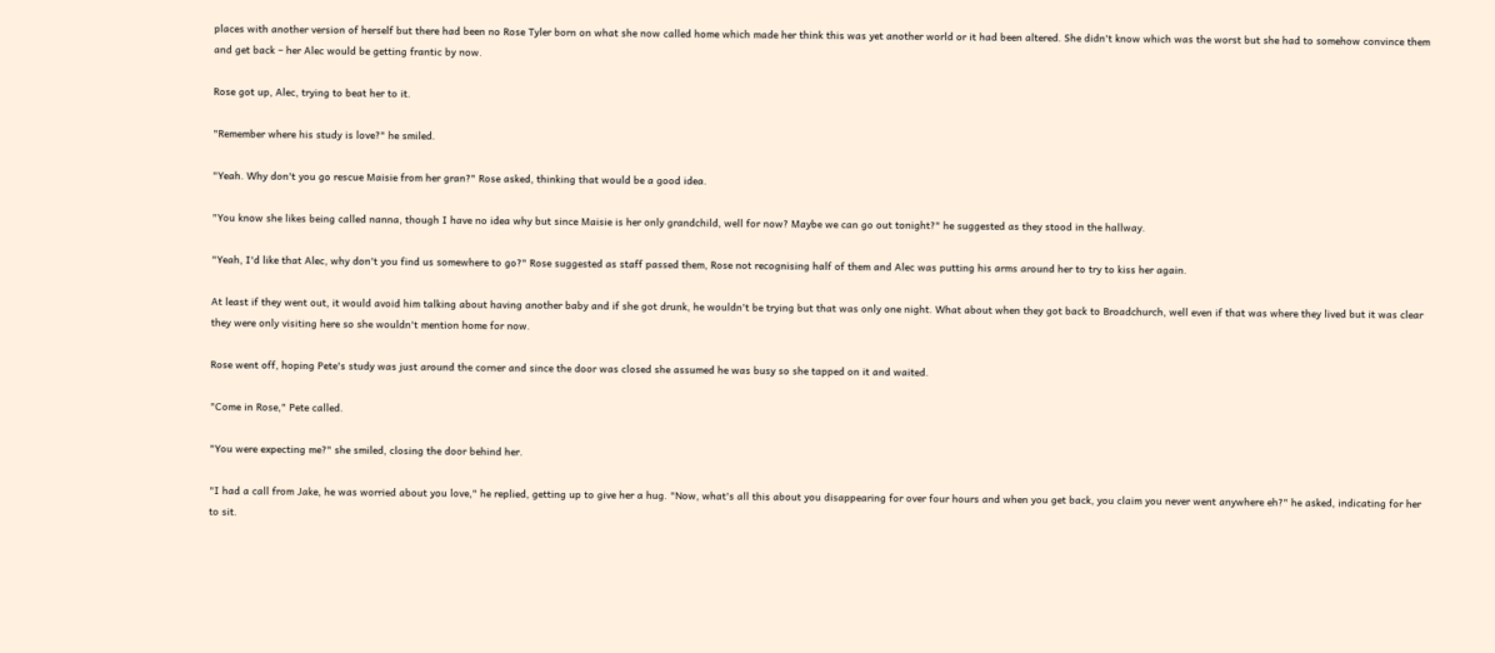places with another version of herself but there had been no Rose Tyler born on what she now called home which made her think this was yet another world or it had been altered. She didn't know which was the worst but she had to somehow convince them and get back – her Alec would be getting frantic by now.

Rose got up, Alec, trying to beat her to it.

"Remember where his study is love?" he smiled.

"Yeah. Why don't you go rescue Maisie from her gran?" Rose asked, thinking that would be a good idea.

"You know she likes being called nanna, though I have no idea why but since Maisie is her only grandchild, well for now? Maybe we can go out tonight?" he suggested as they stood in the hallway.

"Yeah, I'd like that Alec, why don't you find us somewhere to go?" Rose suggested as staff passed them, Rose not recognising half of them and Alec was putting his arms around her to try to kiss her again.

At least if they went out, it would avoid him talking about having another baby and if she got drunk, he wouldn't be trying but that was only one night. What about when they got back to Broadchurch, well even if that was where they lived but it was clear they were only visiting here so she wouldn't mention home for now.

Rose went off, hoping Pete's study was just around the corner and since the door was closed she assumed he was busy so she tapped on it and waited.

"Come in Rose," Pete called.

"You were expecting me?" she smiled, closing the door behind her.

"I had a call from Jake, he was worried about you love," he replied, getting up to give her a hug. "Now, what's all this about you disappearing for over four hours and when you get back, you claim you never went anywhere eh?" he asked, indicating for her to sit.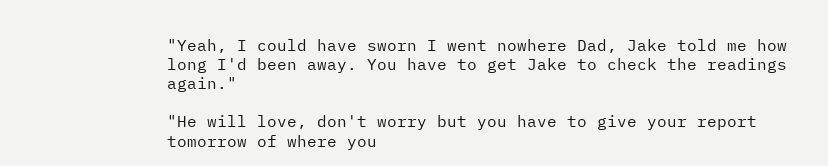"Yeah, I could have sworn I went nowhere Dad, Jake told me how long I'd been away. You have to get Jake to check the readings again."

"He will love, don't worry but you have to give your report tomorrow of where you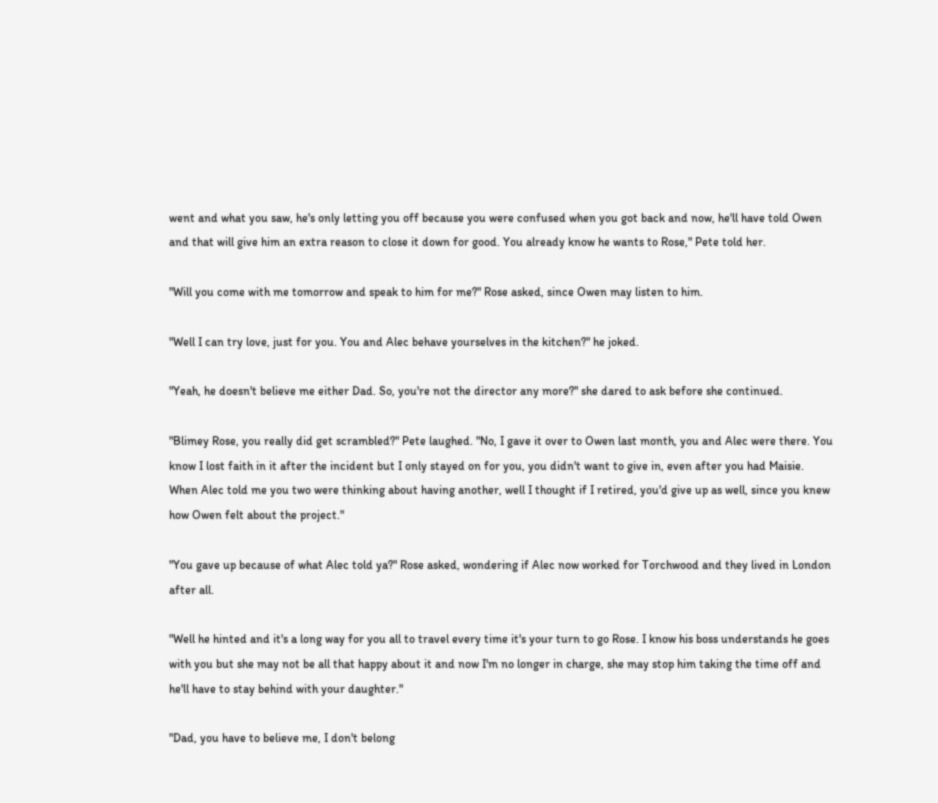went and what you saw, he's only letting you off because you were confused when you got back and now, he'll have told Owen and that will give him an extra reason to close it down for good. You already know he wants to Rose," Pete told her.

"Will you come with me tomorrow and speak to him for me?" Rose asked, since Owen may listen to him.

"Well I can try love, just for you. You and Alec behave yourselves in the kitchen?" he joked.

"Yeah, he doesn't believe me either Dad. So, you're not the director any more?" she dared to ask before she continued.

"Blimey Rose, you really did get scrambled?" Pete laughed. "No, I gave it over to Owen last month, you and Alec were there. You know I lost faith in it after the incident but I only stayed on for you, you didn't want to give in, even after you had Maisie. When Alec told me you two were thinking about having another, well I thought if I retired, you'd give up as well, since you knew how Owen felt about the project."

"You gave up because of what Alec told ya?" Rose asked, wondering if Alec now worked for Torchwood and they lived in London after all.

"Well he hinted and it's a long way for you all to travel every time it's your turn to go Rose. I know his boss understands he goes with you but she may not be all that happy about it and now I'm no longer in charge, she may stop him taking the time off and he'll have to stay behind with your daughter."

"Dad, you have to believe me, I don't belong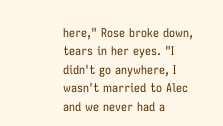here," Rose broke down, tears in her eyes. "I didn't go anywhere, I wasn't married to Alec and we never had a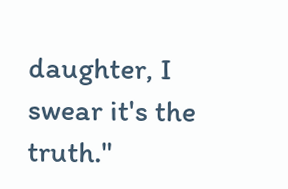daughter, I swear it's the truth."